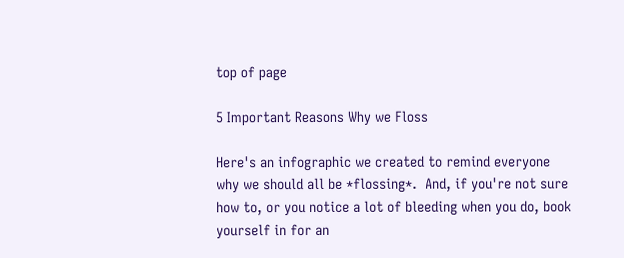top of page

5 Important Reasons Why we Floss

Here's an infographic we created to remind everyone why we should all be *flossing*.  And, if you're not sure how to, or you notice a lot of bleeding when you do, book yourself in for an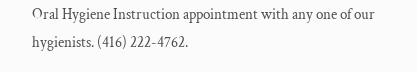Oral Hygiene Instruction appointment with any one of our hygienists. (416) 222-4762.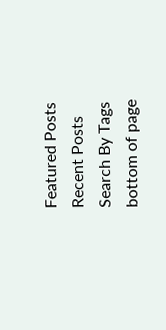Featured Posts
Recent Posts
Search By Tags
bottom of page